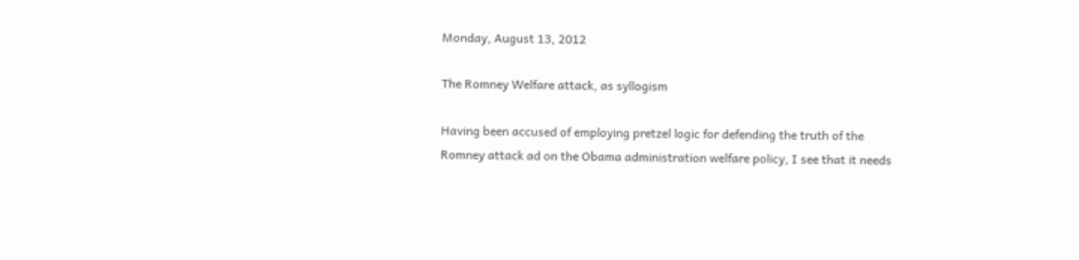Monday, August 13, 2012

The Romney Welfare attack, as syllogism

Having been accused of employing pretzel logic for defending the truth of the Romney attack ad on the Obama administration welfare policy, I see that it needs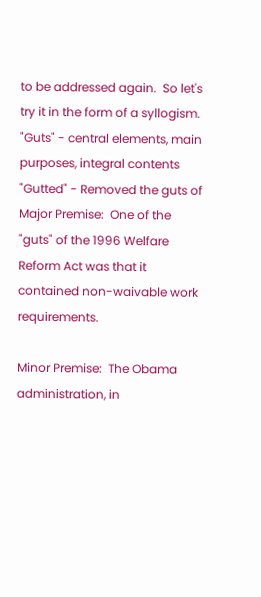to be addressed again.  So let's try it in the form of a syllogism.
"Guts" - central elements, main purposes, integral contents
"Gutted" - Removed the guts of
Major Premise:  One of the "guts" of the 1996 Welfare Reform Act was that it contained non-waivable work requirements.

Minor Premise:  The Obama administration, in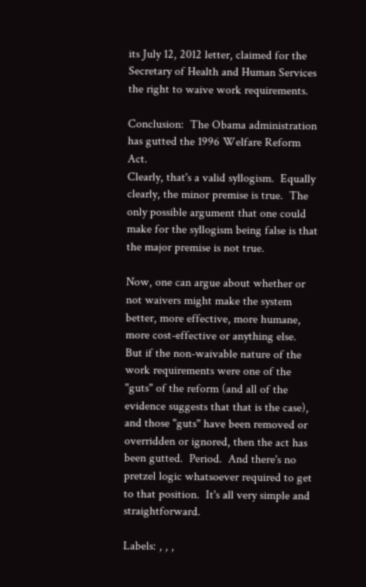its July 12, 2012 letter, claimed for the Secretary of Health and Human Services the right to waive work requirements.

Conclusion:  The Obama administration has gutted the 1996 Welfare Reform Act.
Clearly, that's a valid syllogism.  Equally clearly, the minor premise is true.  The only possible argument that one could make for the syllogism being false is that the major premise is not true.

Now, one can argue about whether or not waivers might make the system better, more effective, more humane, more cost-effective or anything else.  But if the non-waivable nature of the work requirements were one of the "guts" of the reform (and all of the evidence suggests that that is the case), and those "guts" have been removed or overridden or ignored, then the act has been gutted.  Period.  And there's no pretzel logic whatsoever required to get to that position.  It's all very simple and straightforward.

Labels: , , ,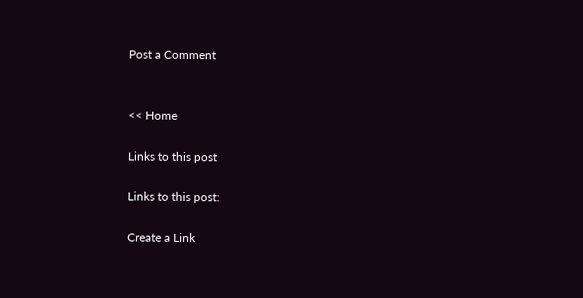Post a Comment


<< Home

Links to this post

Links to this post:

Create a Link